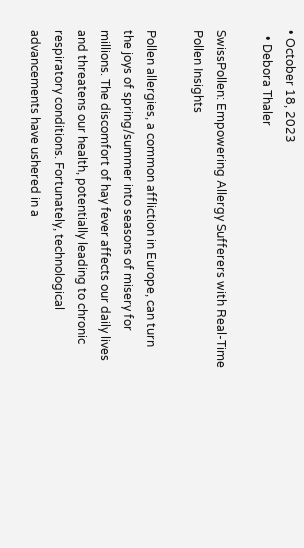• October 18, 2023
  • Debora Thaler

SwissPollen: Empowering Allergy Sufferers with Real-Time Pollen Insights

Pollen allergies, a common affliction in Europe, can turn the joys of spring/summer into seasons of misery for millions. The discomfort of hay fever affects our daily lives and threatens our health, potentially leading to chronic respiratory conditions. Fortunately, technological advancements have ushered in a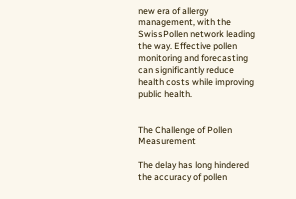new era of allergy management, with the SwissPollen network leading the way. Effective pollen monitoring and forecasting can significantly reduce health costs while improving public health.


The Challenge of Pollen Measurement

The delay has long hindered the accuracy of pollen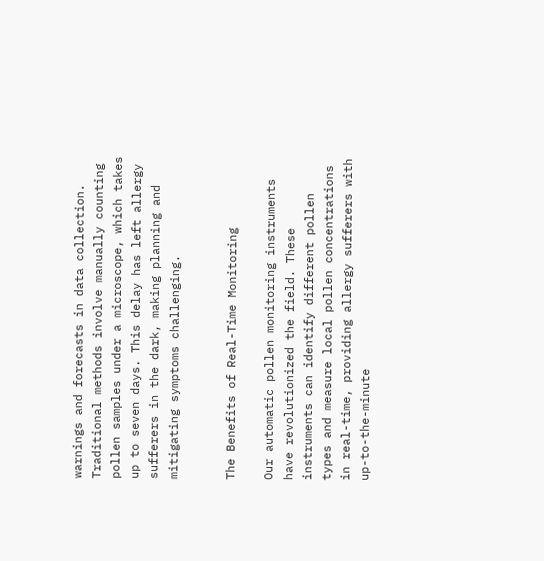warnings and forecasts in data collection. Traditional methods involve manually counting pollen samples under a microscope, which takes up to seven days. This delay has left allergy sufferers in the dark, making planning and mitigating symptoms challenging.


The Benefits of Real-Time Monitoring

Our automatic pollen monitoring instruments have revolutionized the field. These instruments can identify different pollen types and measure local pollen concentrations in real-time, providing allergy sufferers with up-to-the-minute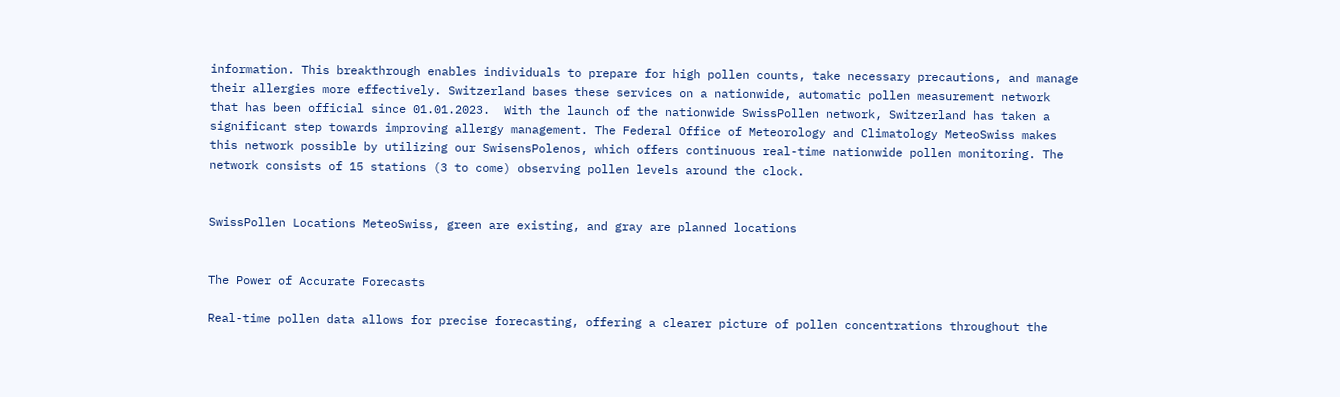information. This breakthrough enables individuals to prepare for high pollen counts, take necessary precautions, and manage their allergies more effectively. Switzerland bases these services on a nationwide, automatic pollen measurement network that has been official since 01.01.2023.  With the launch of the nationwide SwissPollen network, Switzerland has taken a significant step towards improving allergy management. The Federal Office of Meteorology and Climatology MeteoSwiss makes this network possible by utilizing our SwisensPolenos, which offers continuous real-time nationwide pollen monitoring. The network consists of 15 stations (3 to come) observing pollen levels around the clock.


SwissPollen Locations MeteoSwiss, green are existing, and gray are planned locations


The Power of Accurate Forecasts

Real-time pollen data allows for precise forecasting, offering a clearer picture of pollen concentrations throughout the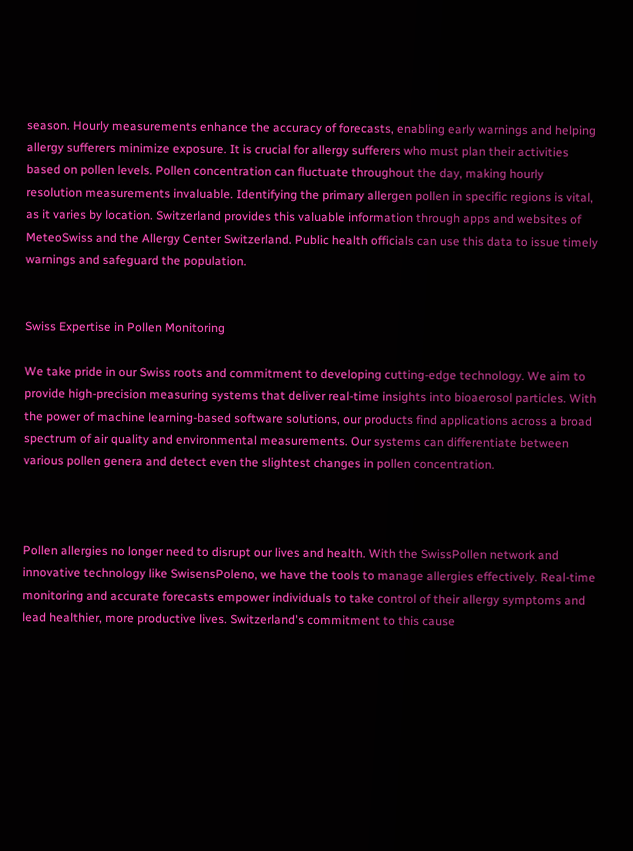season. Hourly measurements enhance the accuracy of forecasts, enabling early warnings and helping allergy sufferers minimize exposure. It is crucial for allergy sufferers who must plan their activities based on pollen levels. Pollen concentration can fluctuate throughout the day, making hourly resolution measurements invaluable. Identifying the primary allergen pollen in specific regions is vital, as it varies by location. Switzerland provides this valuable information through apps and websites of MeteoSwiss and the Allergy Center Switzerland. Public health officials can use this data to issue timely warnings and safeguard the population.


Swiss Expertise in Pollen Monitoring

We take pride in our Swiss roots and commitment to developing cutting-edge technology. We aim to provide high-precision measuring systems that deliver real-time insights into bioaerosol particles. With the power of machine learning-based software solutions, our products find applications across a broad spectrum of air quality and environmental measurements. Our systems can differentiate between various pollen genera and detect even the slightest changes in pollen concentration.



Pollen allergies no longer need to disrupt our lives and health. With the SwissPollen network and innovative technology like SwisensPoleno, we have the tools to manage allergies effectively. Real-time monitoring and accurate forecasts empower individuals to take control of their allergy symptoms and lead healthier, more productive lives. Switzerland's commitment to this cause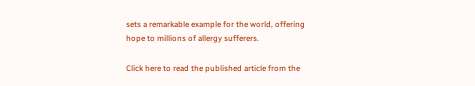sets a remarkable example for the world, offering hope to millions of allergy sufferers.

Click here to read the published article from the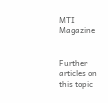MTI Magazine


Further articles on this topic